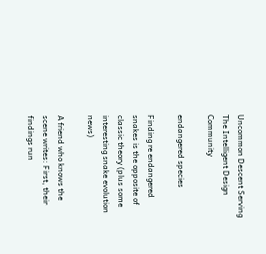Uncommon Descent Serving The Intelligent Design Community

endangered species

Finding re endangered snakes is the opposite of classic theory (plus some interesting snake evolution news)

A friend who knows the scene writes: First, their findings run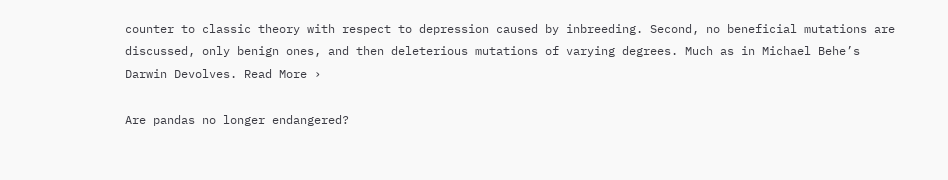counter to classic theory with respect to depression caused by inbreeding. Second, no beneficial mutations are discussed, only benign ones, and then deleterious mutations of varying degrees. Much as in Michael Behe’s Darwin Devolves. Read More ›

Are pandas no longer endangered?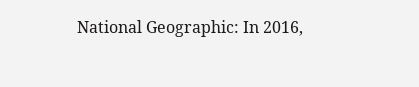National Geographic: In 2016,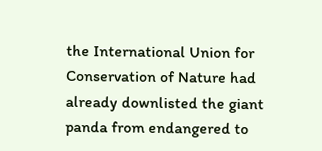the International Union for Conservation of Nature had already downlisted the giant panda from endangered to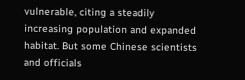vulnerable, citing a steadily increasing population and expanded habitat. But some Chinese scientists and officials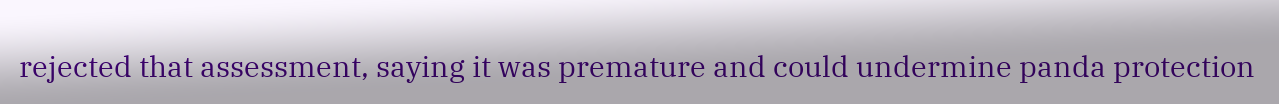rejected that assessment, saying it was premature and could undermine panda protection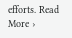efforts. Read More ›